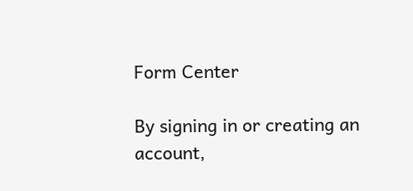Form Center

By signing in or creating an account,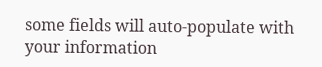some fields will auto-populate with your information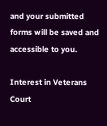and your submitted forms will be saved and accessible to you.

Interest in Veterans Court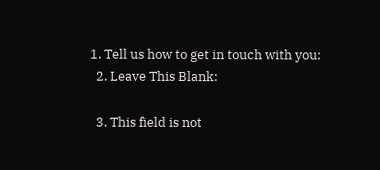1. Tell us how to get in touch with you:
  2. Leave This Blank:

  3. This field is not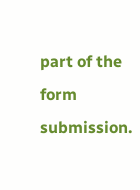part of the form submission.